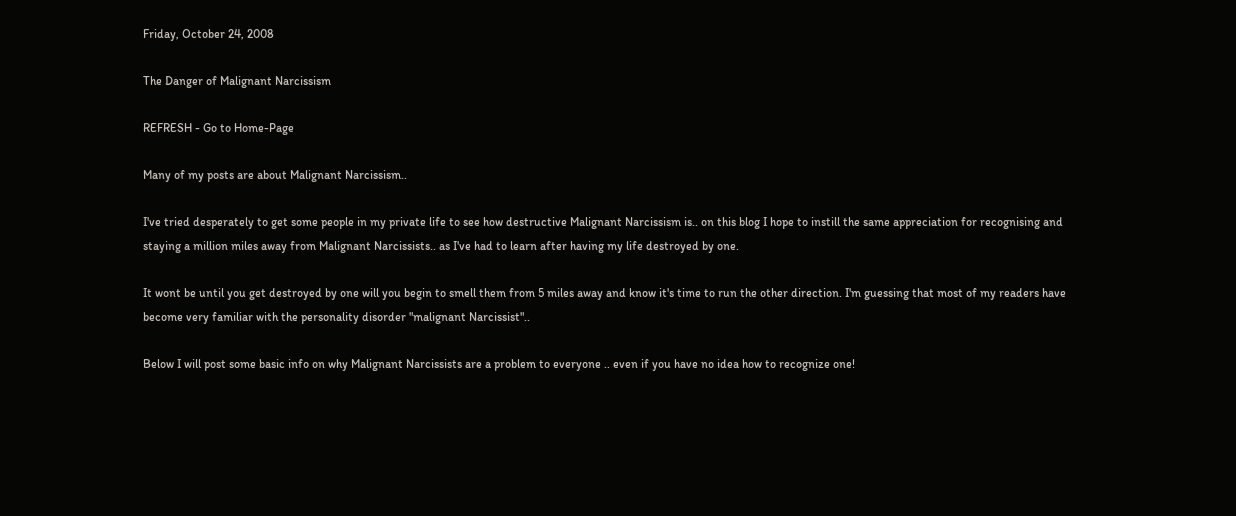Friday, October 24, 2008

The Danger of Malignant Narcissism

REFRESH - Go to Home-Page

Many of my posts are about Malignant Narcissism..

I've tried desperately to get some people in my private life to see how destructive Malignant Narcissism is.. on this blog I hope to instill the same appreciation for recognising and staying a million miles away from Malignant Narcissists.. as I've had to learn after having my life destroyed by one.

It wont be until you get destroyed by one will you begin to smell them from 5 miles away and know it's time to run the other direction. I'm guessing that most of my readers have become very familiar with the personality disorder "malignant Narcissist"..

Below I will post some basic info on why Malignant Narcissists are a problem to everyone .. even if you have no idea how to recognize one!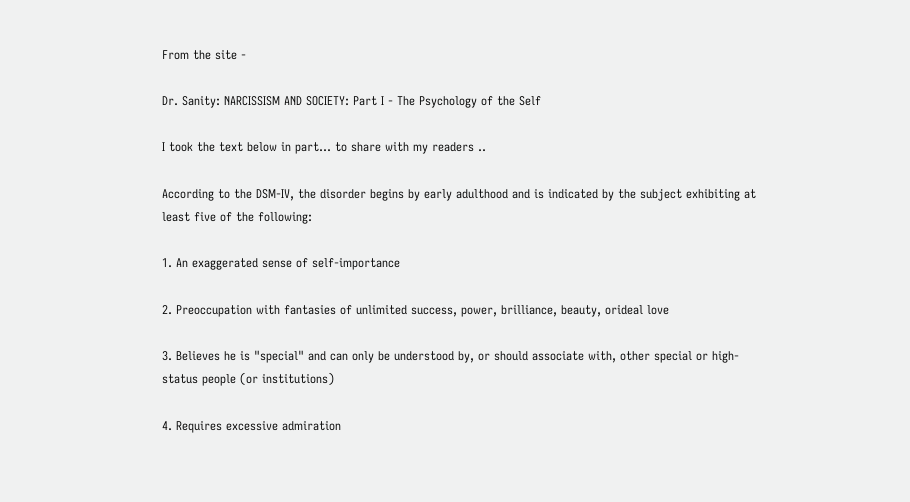From the site -

Dr. Sanity: NARCISSISM AND SOCIETY: Part I - The Psychology of the Self

I took the text below in part... to share with my readers ..

According to the DSM-IV, the disorder begins by early adulthood and is indicated by the subject exhibiting at least five of the following:

1. An exaggerated sense of self-importance

2. Preoccupation with fantasies of unlimited success, power, brilliance, beauty, orideal love

3. Believes he is "special" and can only be understood by, or should associate with, other special or high-status people (or institutions)

4. Requires excessive admiration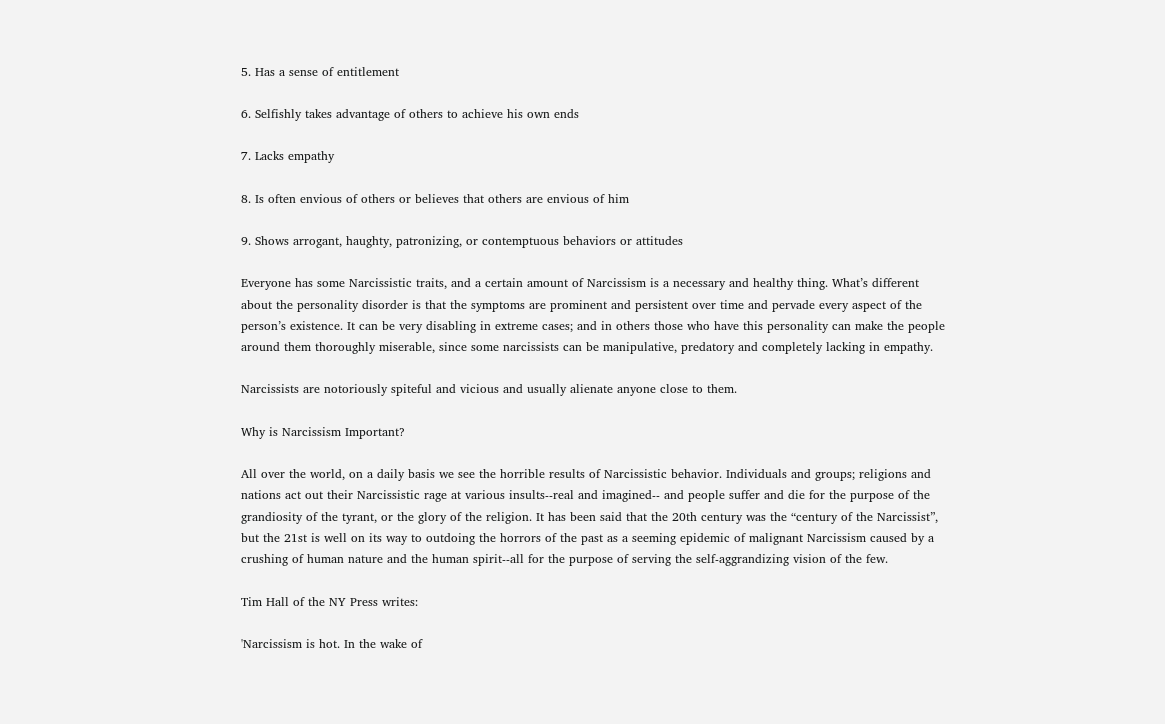5. Has a sense of entitlement

6. Selfishly takes advantage of others to achieve his own ends

7. Lacks empathy

8. Is often envious of others or believes that others are envious of him

9. Shows arrogant, haughty, patronizing, or contemptuous behaviors or attitudes

Everyone has some Narcissistic traits, and a certain amount of Narcissism is a necessary and healthy thing. What’s different about the personality disorder is that the symptoms are prominent and persistent over time and pervade every aspect of the person’s existence. It can be very disabling in extreme cases; and in others those who have this personality can make the people around them thoroughly miserable, since some narcissists can be manipulative, predatory and completely lacking in empathy.

Narcissists are notoriously spiteful and vicious and usually alienate anyone close to them.

Why is Narcissism Important?

All over the world, on a daily basis we see the horrible results of Narcissistic behavior. Individuals and groups; religions and nations act out their Narcissistic rage at various insults--real and imagined-- and people suffer and die for the purpose of the grandiosity of the tyrant, or the glory of the religion. It has been said that the 20th century was the “century of the Narcissist”, but the 21st is well on its way to outdoing the horrors of the past as a seeming epidemic of malignant Narcissism caused by a crushing of human nature and the human spirit--all for the purpose of serving the self-aggrandizing vision of the few.

Tim Hall of the NY Press writes:

'Narcissism is hot. In the wake of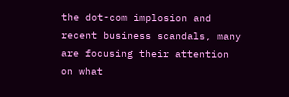the dot-com implosion and recent business scandals, many are focusing their attention on what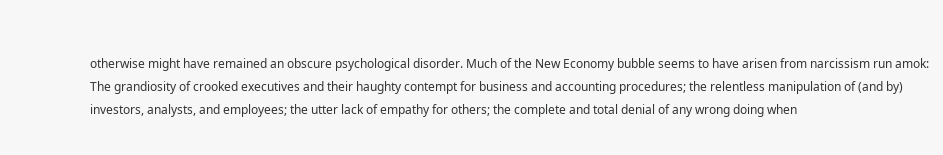otherwise might have remained an obscure psychological disorder. Much of the New Economy bubble seems to have arisen from narcissism run amok: The grandiosity of crooked executives and their haughty contempt for business and accounting procedures; the relentless manipulation of (and by) investors, analysts, and employees; the utter lack of empathy for others; the complete and total denial of any wrong doing when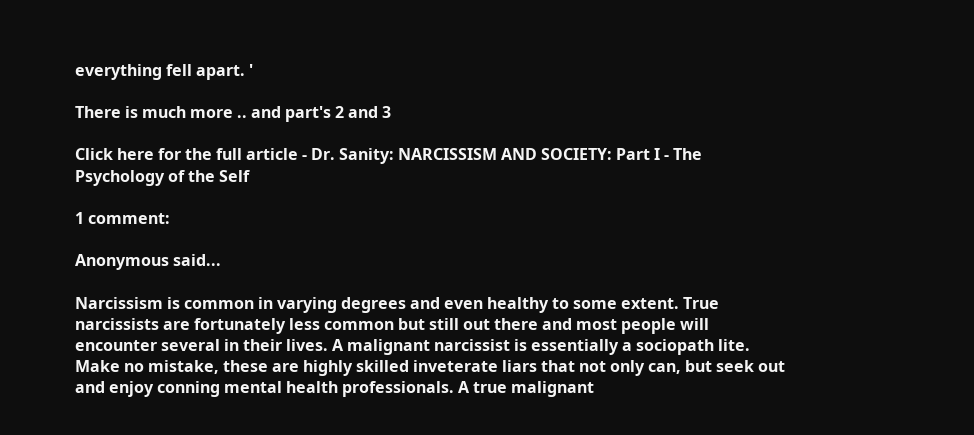everything fell apart. '

There is much more .. and part's 2 and 3

Click here for the full article - Dr. Sanity: NARCISSISM AND SOCIETY: Part I - The Psychology of the Self

1 comment:

Anonymous said...

Narcissism is common in varying degrees and even healthy to some extent. True narcissists are fortunately less common but still out there and most people will encounter several in their lives. A malignant narcissist is essentially a sociopath lite. Make no mistake, these are highly skilled inveterate liars that not only can, but seek out and enjoy conning mental health professionals. A true malignant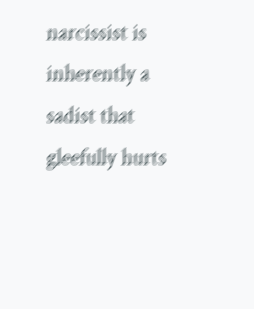narcissist is inherently a sadist that gleefully hurts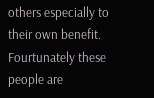others especially to their own benefit. Fourtunately these people are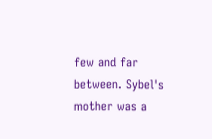few and far between. Sybel's mother was a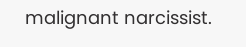malignant narcissist.